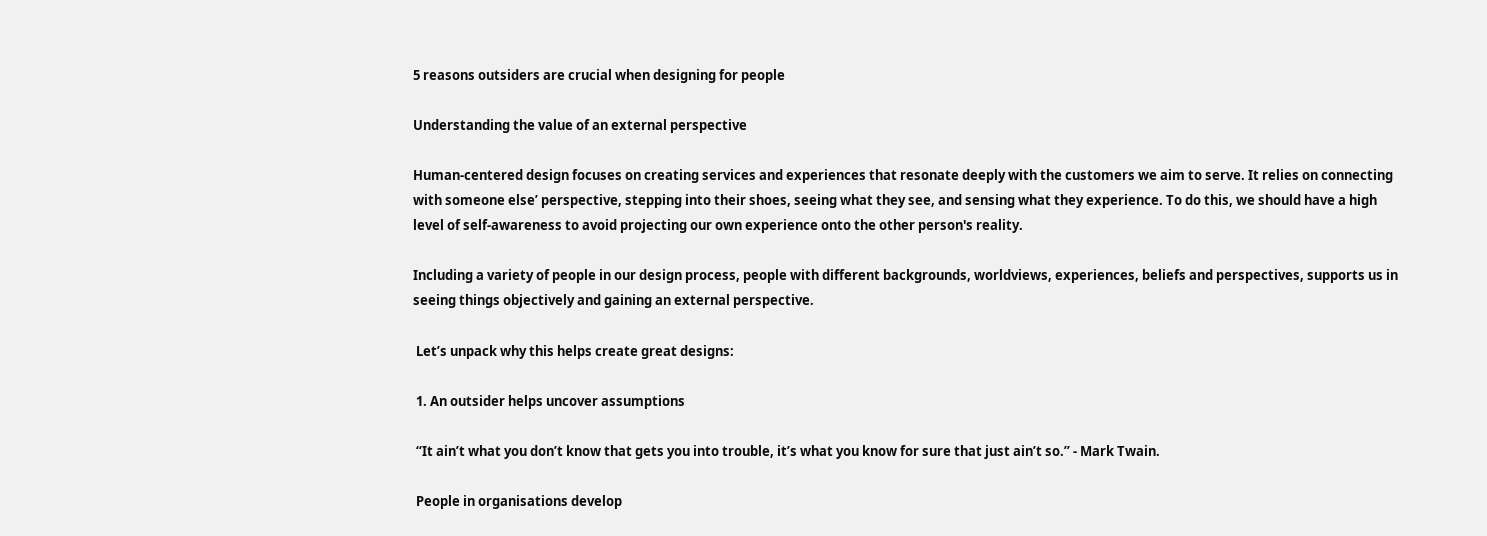5 reasons outsiders are crucial when designing for people

Understanding the value of an external perspective

Human-centered design focuses on creating services and experiences that resonate deeply with the customers we aim to serve. It relies on connecting with someone else’ perspective, stepping into their shoes, seeing what they see, and sensing what they experience. To do this, we should have a high level of self-awareness to avoid projecting our own experience onto the other person's reality.

Including a variety of people in our design process, people with different backgrounds, worldviews, experiences, beliefs and perspectives, supports us in seeing things objectively and gaining an external perspective.

 Let’s unpack why this helps create great designs:

 1. An outsider helps uncover assumptions

 “It ain’t what you don’t know that gets you into trouble, it’s what you know for sure that just ain’t so.” - Mark Twain.

 People in organisations develop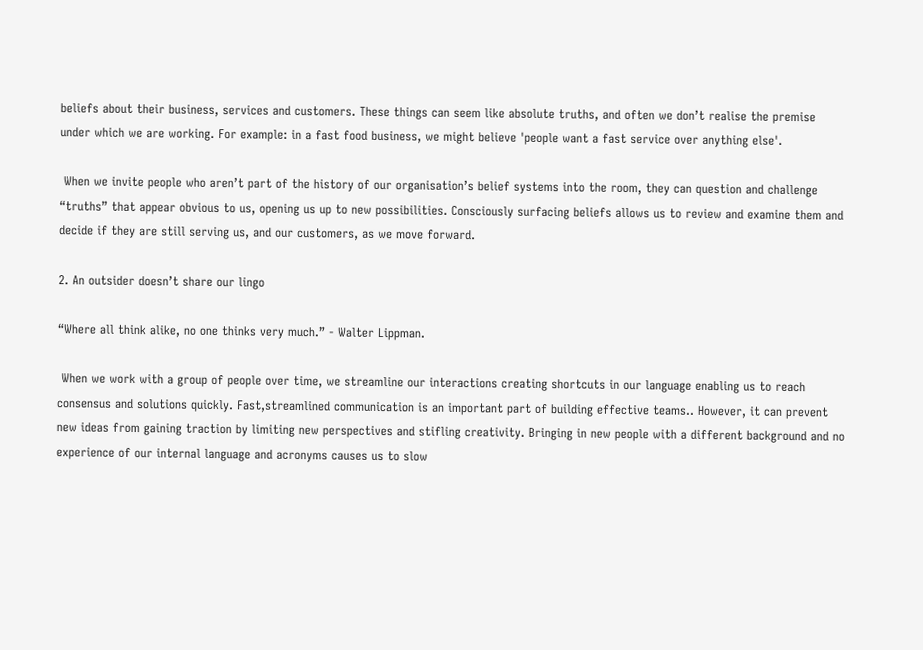beliefs about their business, services and customers. These things can seem like absolute truths, and often we don’t realise the premise under which we are working. For example: in a fast food business, we might believe 'people want a fast service over anything else'.

 When we invite people who aren’t part of the history of our organisation’s belief systems into the room, they can question and challenge “truths” that appear obvious to us, opening us up to new possibilities. Consciously surfacing beliefs allows us to review and examine them and decide if they are still serving us, and our customers, as we move forward.

2. An outsider doesn’t share our lingo

“Where all think alike, no one thinks very much.” - Walter Lippman.

 When we work with a group of people over time, we streamline our interactions creating shortcuts in our language enabling us to reach consensus and solutions quickly. Fast,streamlined communication is an important part of building effective teams.. However, it can prevent new ideas from gaining traction by limiting new perspectives and stifling creativity. Bringing in new people with a different background and no experience of our internal language and acronyms causes us to slow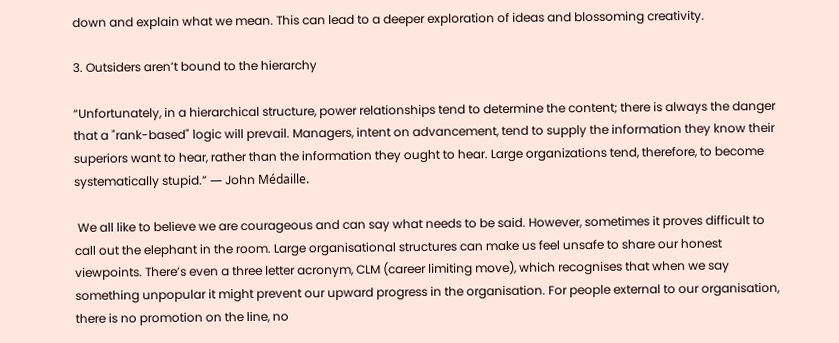down and explain what we mean. This can lead to a deeper exploration of ideas and blossoming creativity.

3. Outsiders aren’t bound to the hierarchy

“Unfortunately, in a hierarchical structure, power relationships tend to determine the content; there is always the danger that a "rank-based" logic will prevail. Managers, intent on advancement, tend to supply the information they know their superiors want to hear, rather than the information they ought to hear. Large organizations tend, therefore, to become systematically stupid.” ― John Médaille.

 We all like to believe we are courageous and can say what needs to be said. However, sometimes it proves difficult to call out the elephant in the room. Large organisational structures can make us feel unsafe to share our honest viewpoints. There’s even a three letter acronym, CLM (career limiting move), which recognises that when we say something unpopular it might prevent our upward progress in the organisation. For people external to our organisation, there is no promotion on the line, no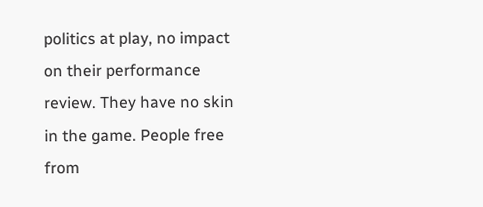politics at play, no impact on their performance review. They have no skin in the game. People free from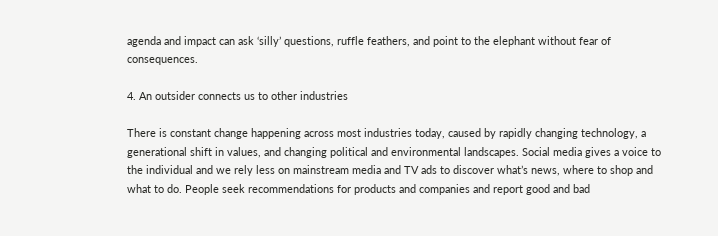agenda and impact can ask ‘silly’ questions, ruffle feathers, and point to the elephant without fear of consequences.

4. An outsider connects us to other industries

There is constant change happening across most industries today, caused by rapidly changing technology, a generational shift in values, and changing political and environmental landscapes. Social media gives a voice to the individual and we rely less on mainstream media and TV ads to discover what’s news, where to shop and what to do. People seek recommendations for products and companies and report good and bad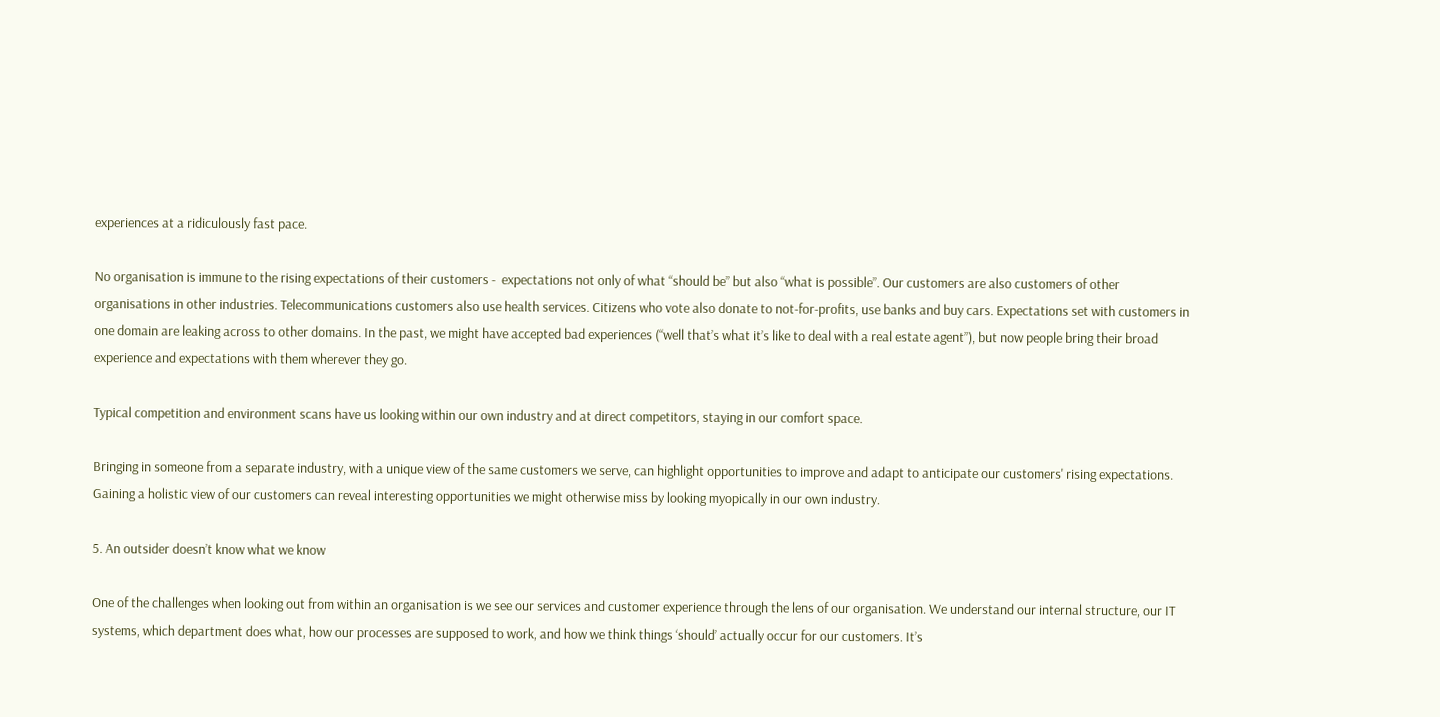experiences at a ridiculously fast pace.

No organisation is immune to the rising expectations of their customers -  expectations not only of what “should be” but also “what is possible”. Our customers are also customers of other organisations in other industries. Telecommunications customers also use health services. Citizens who vote also donate to not-for-profits, use banks and buy cars. Expectations set with customers in one domain are leaking across to other domains. In the past, we might have accepted bad experiences (“well that’s what it’s like to deal with a real estate agent”), but now people bring their broad experience and expectations with them wherever they go.

Typical competition and environment scans have us looking within our own industry and at direct competitors, staying in our comfort space.

Bringing in someone from a separate industry, with a unique view of the same customers we serve, can highlight opportunities to improve and adapt to anticipate our customers' rising expectations. Gaining a holistic view of our customers can reveal interesting opportunities we might otherwise miss by looking myopically in our own industry.

5. An outsider doesn’t know what we know

One of the challenges when looking out from within an organisation is we see our services and customer experience through the lens of our organisation. We understand our internal structure, our IT systems, which department does what, how our processes are supposed to work, and how we think things ‘should’ actually occur for our customers. It’s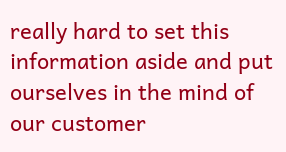really hard to set this information aside and put ourselves in the mind of our customer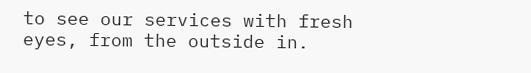to see our services with fresh eyes, from the outside in.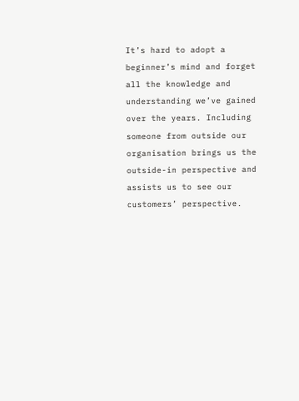It’s hard to adopt a beginner’s mind and forget all the knowledge and understanding we’ve gained over the years. Including someone from outside our organisation brings us the outside-in perspective and assists us to see our customers’ perspective.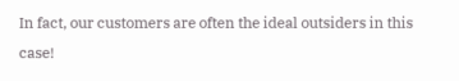In fact, our customers are often the ideal outsiders in this case!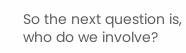So the next question is, who do we involve?